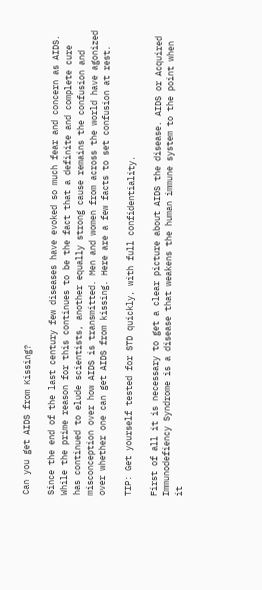Can you get AIDS from Kissing?

Since the end of the last century few diseases have evoked so much fear and concern as AIDS. While the prime reason for this continues to be the fact that a definite and complete cure has continued to elude scientists, another equally strong cause remains the confusion and misconception over how AIDS is transmitted. Men and women from across the world have agonized over whether one can get AIDS from kissing. Here are a few facts to set confusion at rest.

TIP: Get yourself tested for STD quickly, with full confidentiality.

First of all it is necessary to get a clear picture about AIDS the disease. AIDS or Acquired Immunodefiency Syndrome is a disease that weakens the human immune system to the point when it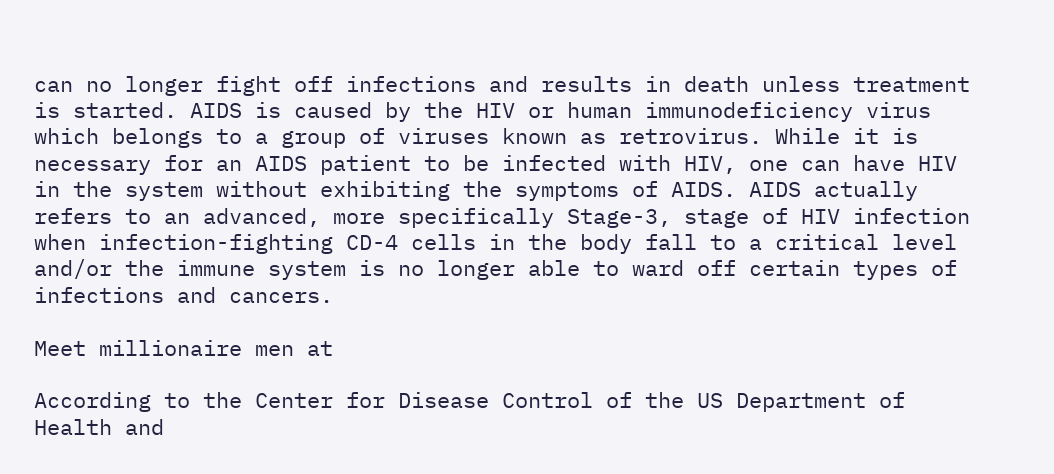can no longer fight off infections and results in death unless treatment is started. AIDS is caused by the HIV or human immunodeficiency virus which belongs to a group of viruses known as retrovirus. While it is necessary for an AIDS patient to be infected with HIV, one can have HIV in the system without exhibiting the symptoms of AIDS. AIDS actually refers to an advanced, more specifically Stage-3, stage of HIV infection when infection-fighting CD-4 cells in the body fall to a critical level and/or the immune system is no longer able to ward off certain types of infections and cancers.

Meet millionaire men at

According to the Center for Disease Control of the US Department of Health and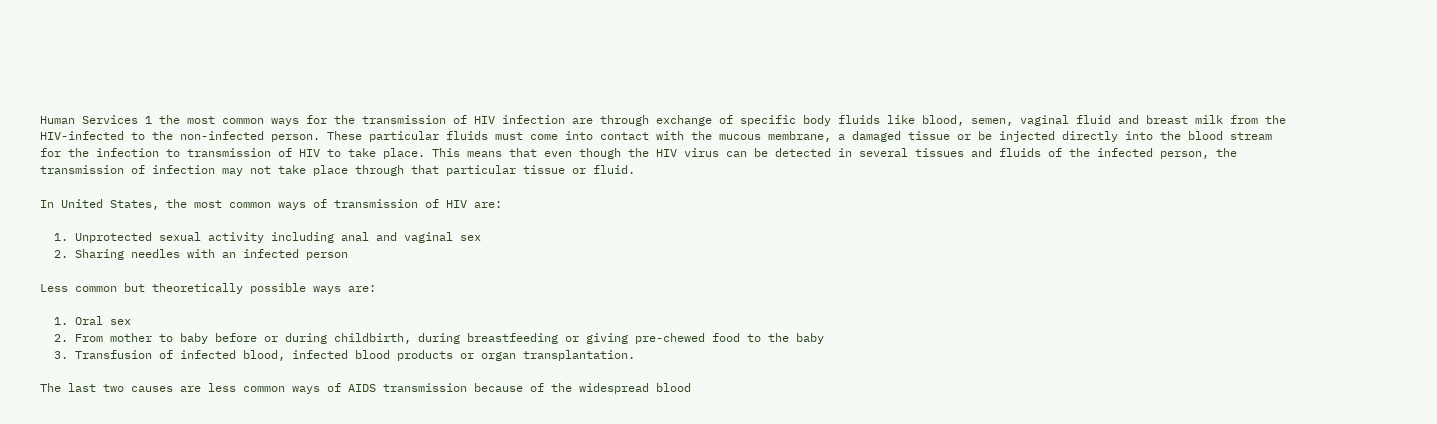Human Services 1 the most common ways for the transmission of HIV infection are through exchange of specific body fluids like blood, semen, vaginal fluid and breast milk from the HIV-infected to the non-infected person. These particular fluids must come into contact with the mucous membrane, a damaged tissue or be injected directly into the blood stream for the infection to transmission of HIV to take place. This means that even though the HIV virus can be detected in several tissues and fluids of the infected person, the transmission of infection may not take place through that particular tissue or fluid.

In United States, the most common ways of transmission of HIV are:

  1. Unprotected sexual activity including anal and vaginal sex
  2. Sharing needles with an infected person

Less common but theoretically possible ways are:

  1. Oral sex
  2. From mother to baby before or during childbirth, during breastfeeding or giving pre-chewed food to the baby
  3. Transfusion of infected blood, infected blood products or organ transplantation.

The last two causes are less common ways of AIDS transmission because of the widespread blood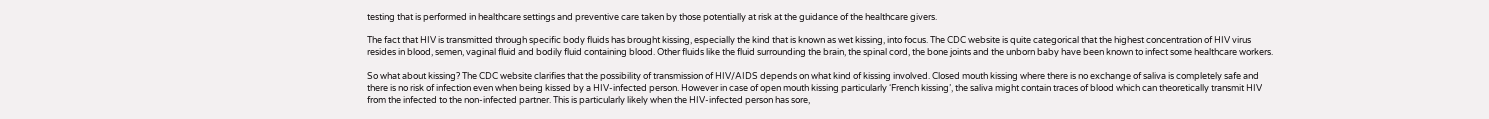testing that is performed in healthcare settings and preventive care taken by those potentially at risk at the guidance of the healthcare givers.

The fact that HIV is transmitted through specific body fluids has brought kissing, especially the kind that is known as wet kissing, into focus. The CDC website is quite categorical that the highest concentration of HIV virus resides in blood, semen, vaginal fluid and bodily fluid containing blood. Other fluids like the fluid surrounding the brain, the spinal cord, the bone joints and the unborn baby have been known to infect some healthcare workers.

So what about kissing? The CDC website clarifies that the possibility of transmission of HIV/AIDS depends on what kind of kissing involved. Closed mouth kissing where there is no exchange of saliva is completely safe and there is no risk of infection even when being kissed by a HIV-infected person. However in case of open mouth kissing particularly ‘French kissing’, the saliva might contain traces of blood which can theoretically transmit HIV from the infected to the non-infected partner. This is particularly likely when the HIV-infected person has sore,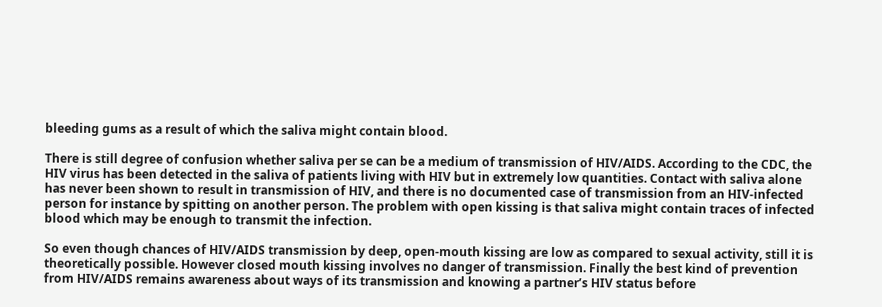bleeding gums as a result of which the saliva might contain blood.

There is still degree of confusion whether saliva per se can be a medium of transmission of HIV/AIDS. According to the CDC, the HIV virus has been detected in the saliva of patients living with HIV but in extremely low quantities. Contact with saliva alone has never been shown to result in transmission of HIV, and there is no documented case of transmission from an HIV-infected person for instance by spitting on another person. The problem with open kissing is that saliva might contain traces of infected blood which may be enough to transmit the infection.

So even though chances of HIV/AIDS transmission by deep, open-mouth kissing are low as compared to sexual activity, still it is theoretically possible. However closed mouth kissing involves no danger of transmission. Finally the best kind of prevention from HIV/AIDS remains awareness about ways of its transmission and knowing a partner’s HIV status before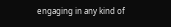engaging in any kind of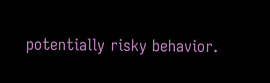potentially risky behavior.